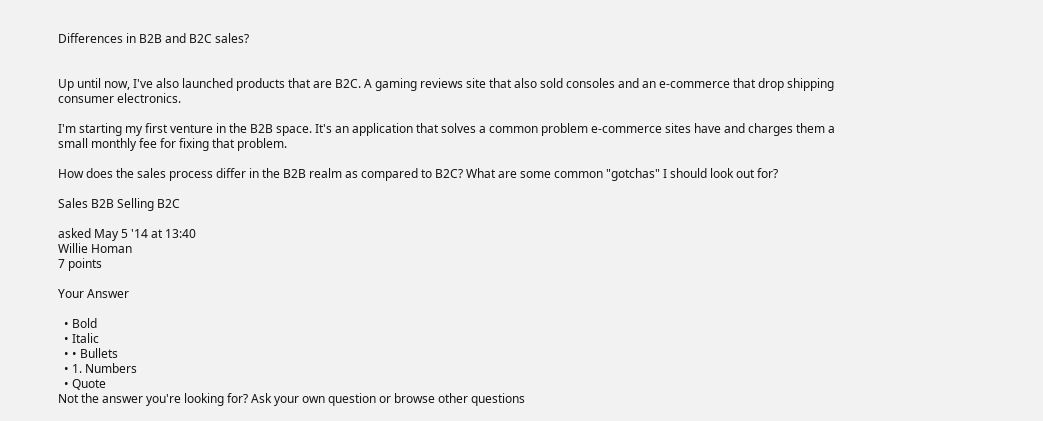Differences in B2B and B2C sales?


Up until now, I've also launched products that are B2C. A gaming reviews site that also sold consoles and an e-commerce that drop shipping consumer electronics.

I'm starting my first venture in the B2B space. It's an application that solves a common problem e-commerce sites have and charges them a small monthly fee for fixing that problem.

How does the sales process differ in the B2B realm as compared to B2C? What are some common "gotchas" I should look out for?

Sales B2B Selling B2C

asked May 5 '14 at 13:40
Willie Homan
7 points

Your Answer

  • Bold
  • Italic
  • • Bullets
  • 1. Numbers
  • Quote
Not the answer you're looking for? Ask your own question or browse other questions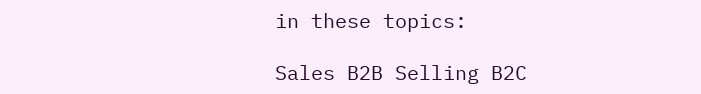in these topics:

Sales B2B Selling B2C